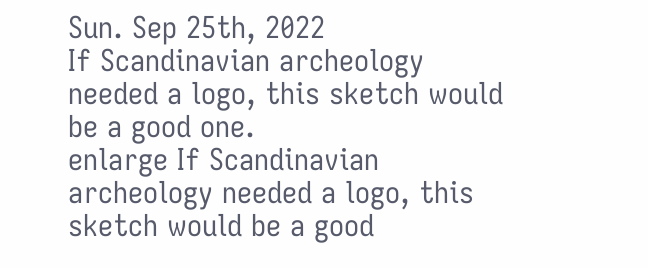Sun. Sep 25th, 2022
If Scandinavian archeology needed a logo, this sketch would be a good one.
enlarge If Scandinavian archeology needed a logo, this sketch would be a good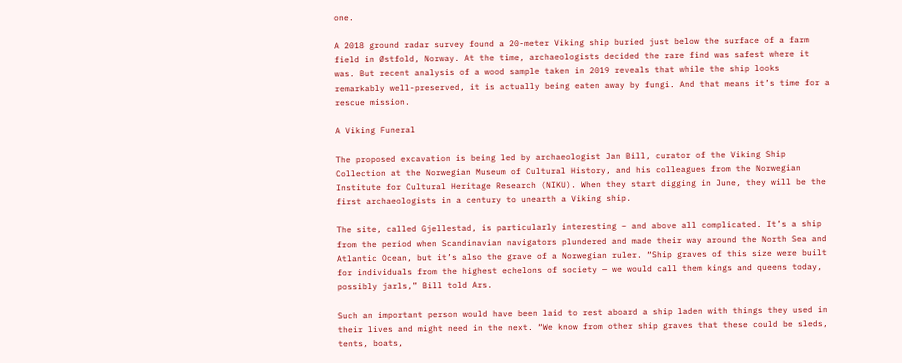one.

A 2018 ground radar survey found a 20-meter Viking ship buried just below the surface of a farm field in Østfold, Norway. At the time, archaeologists decided the rare find was safest where it was. But recent analysis of a wood sample taken in 2019 reveals that while the ship looks remarkably well-preserved, it is actually being eaten away by fungi. And that means it’s time for a rescue mission.

A Viking Funeral

The proposed excavation is being led by archaeologist Jan Bill, curator of the Viking Ship Collection at the Norwegian Museum of Cultural History, and his colleagues from the Norwegian Institute for Cultural Heritage Research (NIKU). When they start digging in June, they will be the first archaeologists in a century to unearth a Viking ship.

The site, called Gjellestad, is particularly interesting – and above all complicated. It’s a ship from the period when Scandinavian navigators plundered and made their way around the North Sea and Atlantic Ocean, but it’s also the grave of a Norwegian ruler. “Ship graves of this size were built for individuals from the highest echelons of society — we would call them kings and queens today, possibly jarls,” Bill told Ars.

Such an important person would have been laid to rest aboard a ship laden with things they used in their lives and might need in the next. “We know from other ship graves that these could be sleds, tents, boats,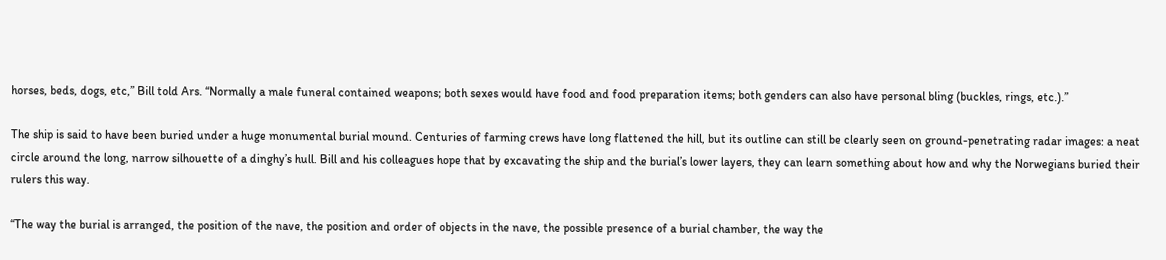horses, beds, dogs, etc,” Bill told Ars. “Normally a male funeral contained weapons; both sexes would have food and food preparation items; both genders can also have personal bling (buckles, rings, etc.).”

The ship is said to have been buried under a huge monumental burial mound. Centuries of farming crews have long flattened the hill, but its outline can still be clearly seen on ground-penetrating radar images: a neat circle around the long, narrow silhouette of a dinghy’s hull. Bill and his colleagues hope that by excavating the ship and the burial’s lower layers, they can learn something about how and why the Norwegians buried their rulers this way.

“The way the burial is arranged, the position of the nave, the position and order of objects in the nave, the possible presence of a burial chamber, the way the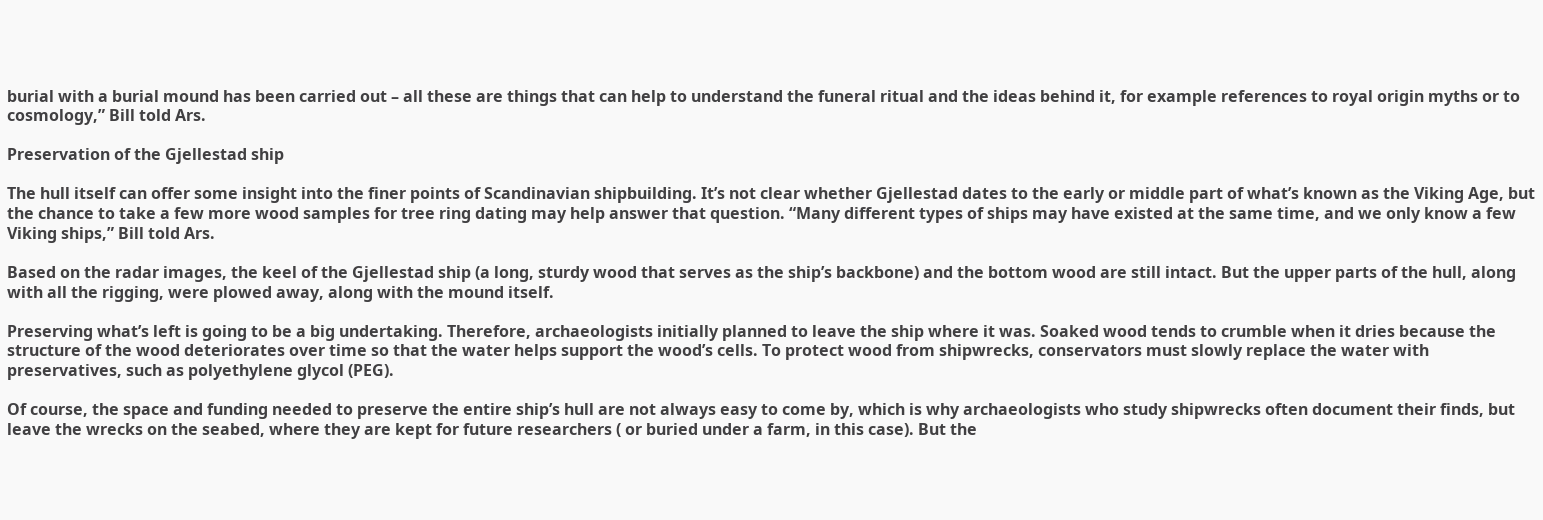burial with a burial mound has been carried out – all these are things that can help to understand the funeral ritual and the ideas behind it, for example references to royal origin myths or to cosmology,” Bill told Ars.

Preservation of the Gjellestad ship

The hull itself can offer some insight into the finer points of Scandinavian shipbuilding. It’s not clear whether Gjellestad dates to the early or middle part of what’s known as the Viking Age, but the chance to take a few more wood samples for tree ring dating may help answer that question. “Many different types of ships may have existed at the same time, and we only know a few Viking ships,” Bill told Ars.

Based on the radar images, the keel of the Gjellestad ship (a long, sturdy wood that serves as the ship’s backbone) and the bottom wood are still intact. But the upper parts of the hull, along with all the rigging, were plowed away, along with the mound itself.

Preserving what’s left is going to be a big undertaking. Therefore, archaeologists initially planned to leave the ship where it was. Soaked wood tends to crumble when it dries because the structure of the wood deteriorates over time so that the water helps support the wood’s cells. To protect wood from shipwrecks, conservators must slowly replace the water with preservatives, such as polyethylene glycol (PEG).

Of course, the space and funding needed to preserve the entire ship’s hull are not always easy to come by, which is why archaeologists who study shipwrecks often document their finds, but leave the wrecks on the seabed, where they are kept for future researchers ( or buried under a farm, in this case). But the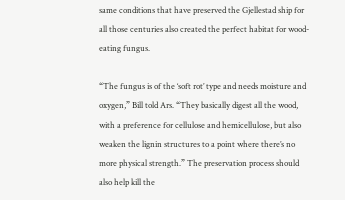same conditions that have preserved the Gjellestad ship for all those centuries also created the perfect habitat for wood-eating fungus.

“The fungus is of the ‘soft rot’ type and needs moisture and oxygen,” Bill told Ars. “They basically digest all the wood, with a preference for cellulose and hemicellulose, but also weaken the lignin structures to a point where there’s no more physical strength.” The preservation process should also help kill the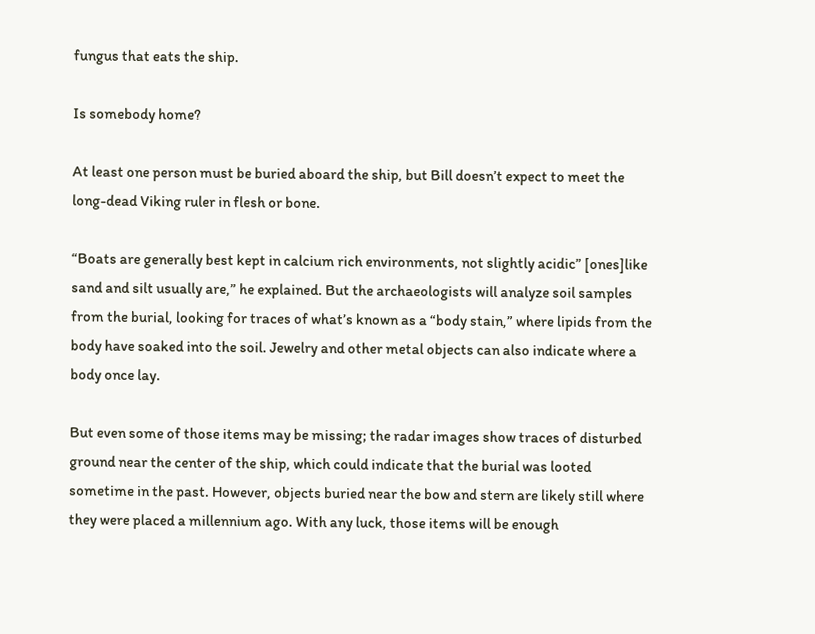fungus that eats the ship.

Is somebody home?

At least one person must be buried aboard the ship, but Bill doesn’t expect to meet the long-dead Viking ruler in flesh or bone.

“Boats are generally best kept in calcium rich environments, not slightly acidic” [ones]like sand and silt usually are,” he explained. But the archaeologists will analyze soil samples from the burial, looking for traces of what’s known as a “body stain,” where lipids from the body have soaked into the soil. Jewelry and other metal objects can also indicate where a body once lay.

But even some of those items may be missing; the radar images show traces of disturbed ground near the center of the ship, which could indicate that the burial was looted sometime in the past. However, objects buried near the bow and stern are likely still where they were placed a millennium ago. With any luck, those items will be enough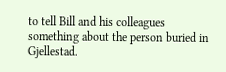to tell Bill and his colleagues something about the person buried in Gjellestad.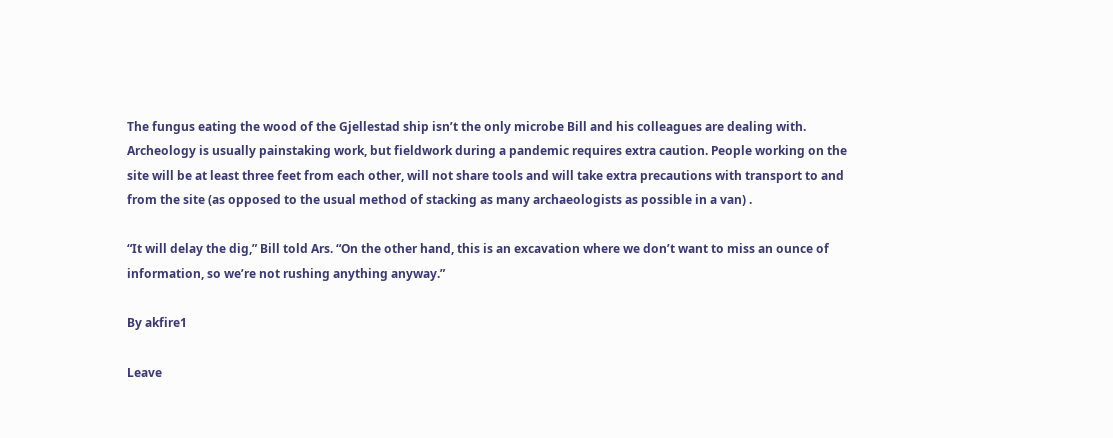The fungus eating the wood of the Gjellestad ship isn’t the only microbe Bill and his colleagues are dealing with. Archeology is usually painstaking work, but fieldwork during a pandemic requires extra caution. People working on the site will be at least three feet from each other, will not share tools and will take extra precautions with transport to and from the site (as opposed to the usual method of stacking as many archaeologists as possible in a van) .

“It will delay the dig,” Bill told Ars. “On the other hand, this is an excavation where we don’t want to miss an ounce of information, so we’re not rushing anything anyway.”

By akfire1

Leave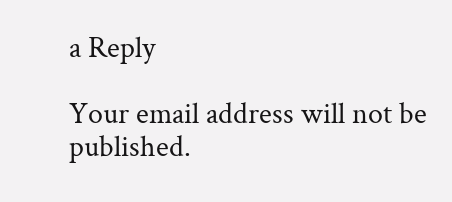a Reply

Your email address will not be published.